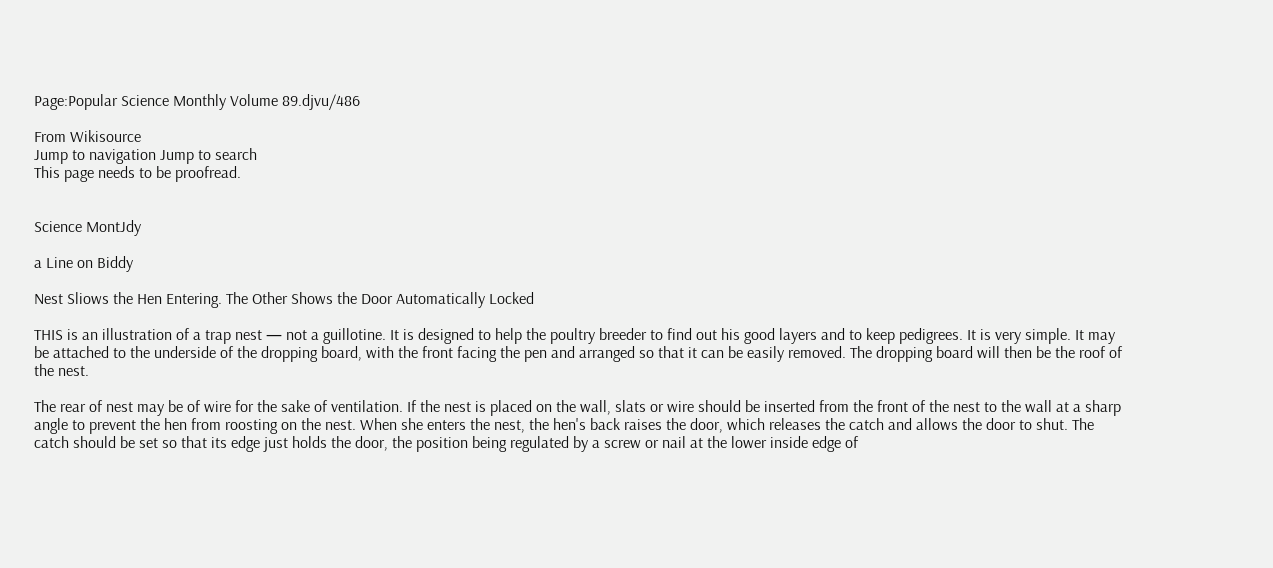Page:Popular Science Monthly Volume 89.djvu/486

From Wikisource
Jump to navigation Jump to search
This page needs to be proofread.


Science MontJdy

a Line on Biddy

Nest Sliows the Hen Entering. The Other Shows the Door Automatically Locked

THIS is an illustration of a trap nest — not a guillotine. It is designed to help the poultry breeder to find out his good layers and to keep pedigrees. It is very simple. It may be attached to the underside of the dropping board, with the front facing the pen and arranged so that it can be easily removed. The dropping board will then be the roof of the nest.

The rear of nest may be of wire for the sake of ventilation. If the nest is placed on the wall, slats or wire should be inserted from the front of the nest to the wall at a sharp angle to prevent the hen from roosting on the nest. When she enters the nest, the hen's back raises the door, which releases the catch and allows the door to shut. The catch should be set so that its edge just holds the door, the position being regulated by a screw or nail at the lower inside edge of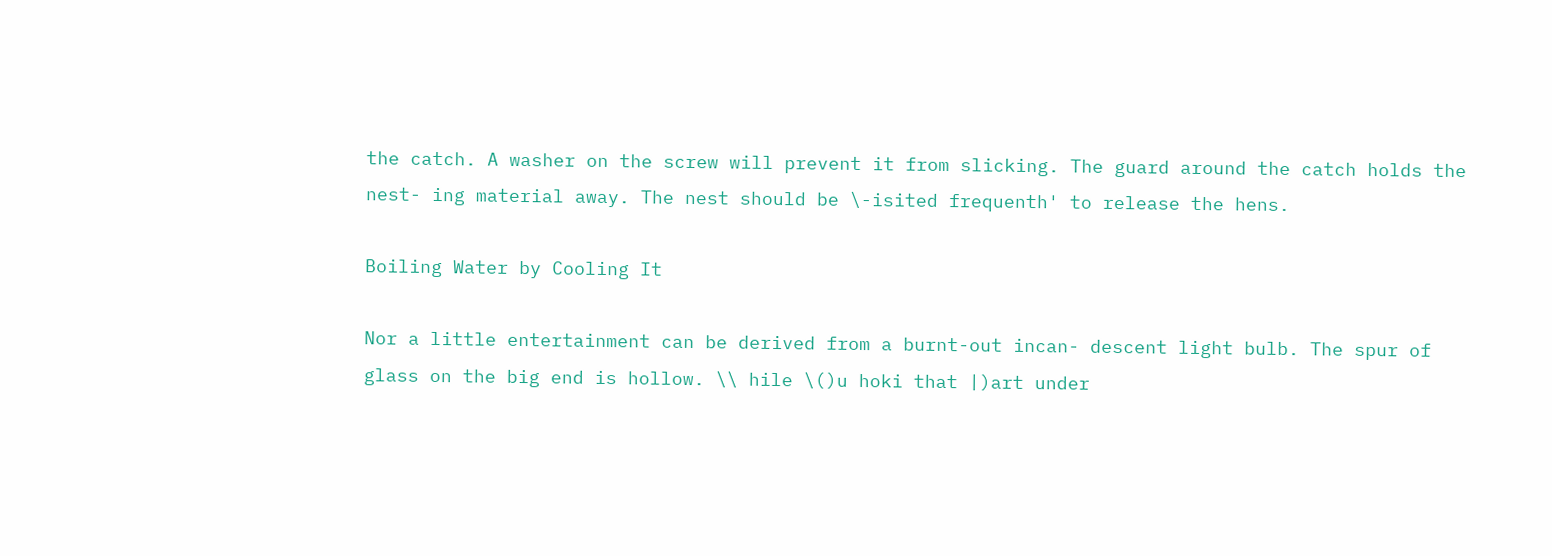the catch. A washer on the screw will prevent it from slicking. The guard around the catch holds the nest- ing material away. The nest should be \-isited frequenth' to release the hens.

Boiling Water by Cooling It

Nor a little entertainment can be derived from a burnt-out incan- descent light bulb. The spur of glass on the big end is hollow. \\ hile \()u hoki that |)art under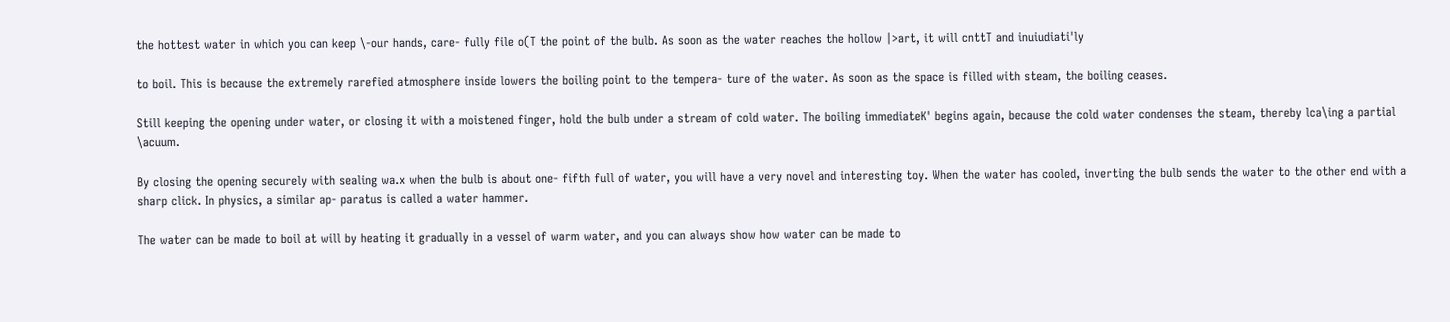the hottest water in which you can keep \-our hands, care- fully file o(T the point of the bulb. As soon as the water reaches the hollow |>art, it will cnttT and inuiudiati'ly

to boil. This is because the extremely rarefied atmosphere inside lowers the boiling point to the tempera- ture of the water. As soon as the space is filled with steam, the boiling ceases.

Still keeping the opening under water, or closing it with a moistened finger, hold the bulb under a stream of cold water. The boiling immediateK' begins again, because the cold water condenses the steam, thereby lca\ing a partial \acuum.

By closing the opening securely with sealing wa.x when the bulb is about one- fifth full of water, you will have a very novel and interesting toy. When the water has cooled, inverting the bulb sends the water to the other end with a sharp click. In physics, a similar ap- paratus is called a water hammer.

The water can be made to boil at will by heating it gradually in a vessel of warm water, and you can always show how water can be made to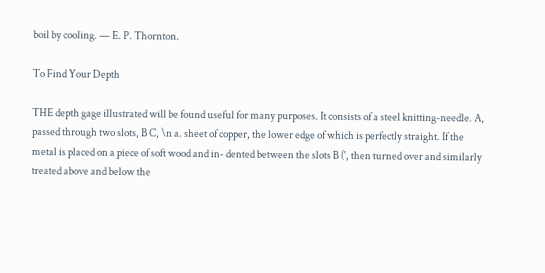boil by cooling. — E. P. Thornton.

To Find Your Depth

THE depth gage illustrated will be found useful for many purposes. It consists of a steel knitting-needle. A, passed through two slots, B C, \n a. sheet of copper, the lower edge of which is perfectly straight. If the metal is placed on a piece of soft wood and in- dented between the slots B (', then turned over and similarly treated above and below the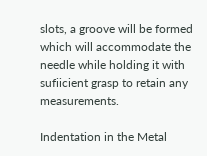slots, a groove will be formed which will accommodate the needle while holding it with sufiicient grasp to retain any measurements.

Indentation in the Metal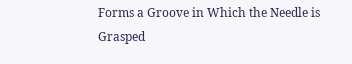Forms a Groove in Which the Needle is Grasped